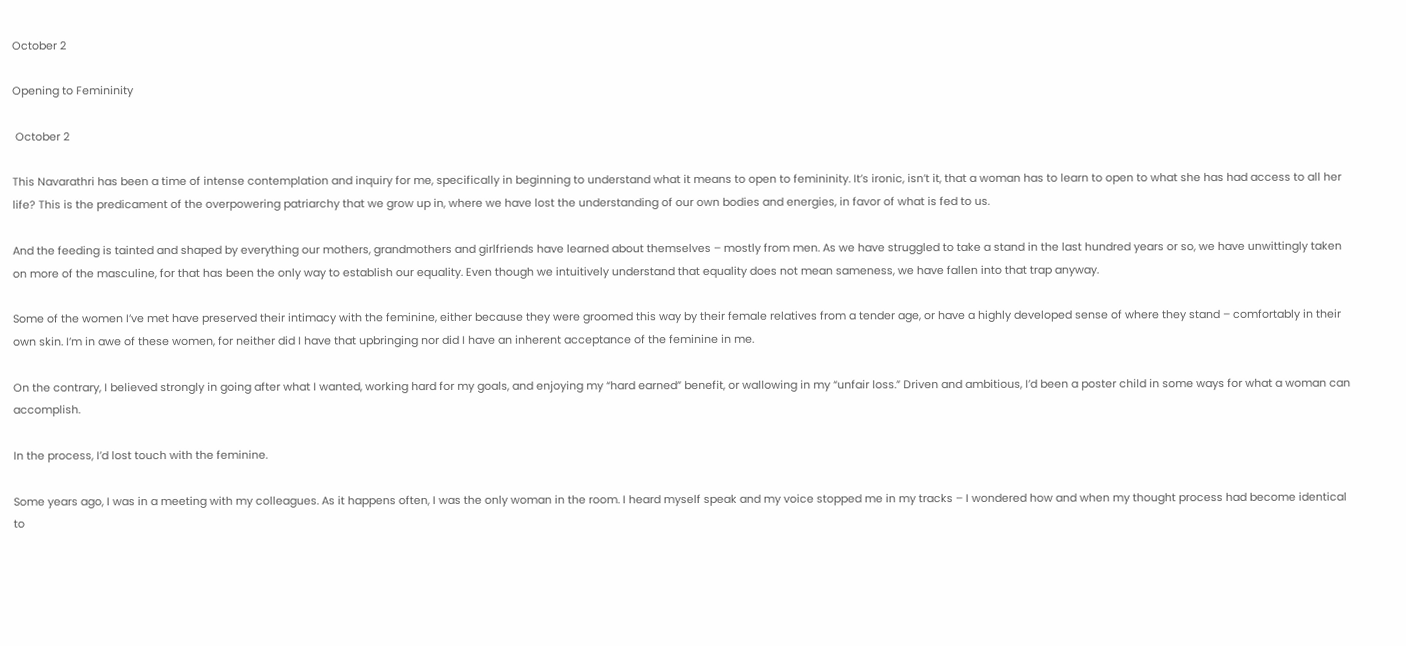October 2

Opening to Femininity

 October 2

This Navarathri has been a time of intense contemplation and inquiry for me, specifically in beginning to understand what it means to open to femininity. It’s ironic, isn’t it, that a woman has to learn to open to what she has had access to all her life? This is the predicament of the overpowering patriarchy that we grow up in, where we have lost the understanding of our own bodies and energies, in favor of what is fed to us.

And the feeding is tainted and shaped by everything our mothers, grandmothers and girlfriends have learned about themselves – mostly from men. As we have struggled to take a stand in the last hundred years or so, we have unwittingly taken on more of the masculine, for that has been the only way to establish our equality. Even though we intuitively understand that equality does not mean sameness, we have fallen into that trap anyway.

Some of the women I’ve met have preserved their intimacy with the feminine, either because they were groomed this way by their female relatives from a tender age, or have a highly developed sense of where they stand – comfortably in their own skin. I’m in awe of these women, for neither did I have that upbringing nor did I have an inherent acceptance of the feminine in me.

On the contrary, I believed strongly in going after what I wanted, working hard for my goals, and enjoying my “hard earned” benefit, or wallowing in my “unfair loss.” Driven and ambitious, I’d been a poster child in some ways for what a woman can accomplish.

In the process, I’d lost touch with the feminine.

Some years ago, I was in a meeting with my colleagues. As it happens often, I was the only woman in the room. I heard myself speak and my voice stopped me in my tracks – I wondered how and when my thought process had become identical to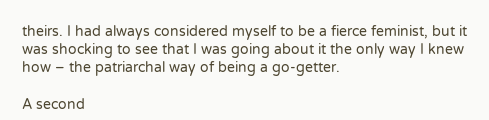theirs. I had always considered myself to be a fierce feminist, but it was shocking to see that I was going about it the only way I knew how – the patriarchal way of being a go-getter.

A second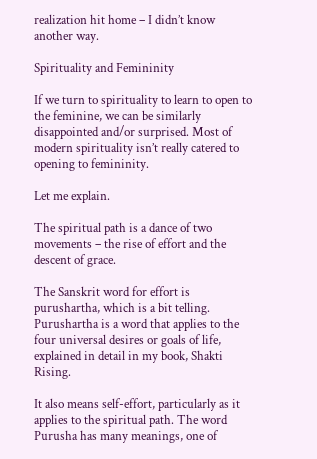realization hit home – I didn’t know another way.

Spirituality and Femininity

If we turn to spirituality to learn to open to the feminine, we can be similarly disappointed and/or surprised. Most of modern spirituality isn’t really catered to opening to femininity.

Let me explain.

The spiritual path is a dance of two movements – the rise of effort and the descent of grace.

The Sanskrit word for effort is purushartha, which is a bit telling. Purushartha is a word that applies to the four universal desires or goals of life, explained in detail in my book, Shakti Rising.

It also means self-effort, particularly as it applies to the spiritual path. The word Purusha has many meanings, one of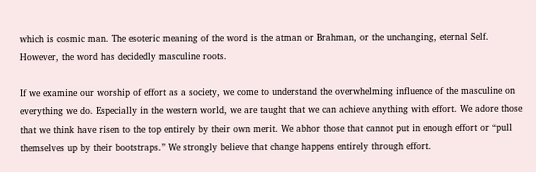which is cosmic man. The esoteric meaning of the word is the atman or Brahman, or the unchanging, eternal Self. However, the word has decidedly masculine roots.

If we examine our worship of effort as a society, we come to understand the overwhelming influence of the masculine on everything we do. Especially in the western world, we are taught that we can achieve anything with effort. We adore those that we think have risen to the top entirely by their own merit. We abhor those that cannot put in enough effort or “pull themselves up by their bootstraps.” We strongly believe that change happens entirely through effort.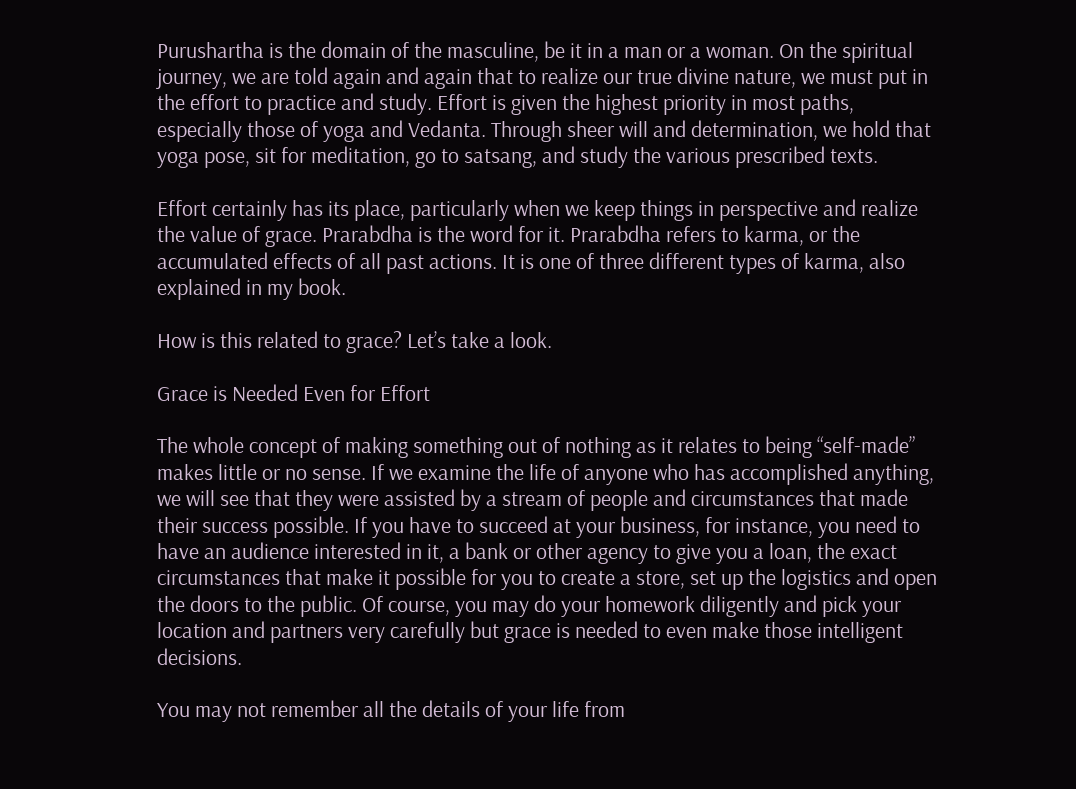Purushartha is the domain of the masculine, be it in a man or a woman. On the spiritual journey, we are told again and again that to realize our true divine nature, we must put in the effort to practice and study. Effort is given the highest priority in most paths, especially those of yoga and Vedanta. Through sheer will and determination, we hold that yoga pose, sit for meditation, go to satsang, and study the various prescribed texts.

Effort certainly has its place, particularly when we keep things in perspective and realize the value of grace. Prarabdha is the word for it. Prarabdha refers to karma, or the accumulated effects of all past actions. It is one of three different types of karma, also explained in my book.

How is this related to grace? Let’s take a look.

Grace is Needed Even for Effort

The whole concept of making something out of nothing as it relates to being “self-made” makes little or no sense. If we examine the life of anyone who has accomplished anything, we will see that they were assisted by a stream of people and circumstances that made their success possible. If you have to succeed at your business, for instance, you need to have an audience interested in it, a bank or other agency to give you a loan, the exact circumstances that make it possible for you to create a store, set up the logistics and open the doors to the public. Of course, you may do your homework diligently and pick your location and partners very carefully but grace is needed to even make those intelligent decisions.

You may not remember all the details of your life from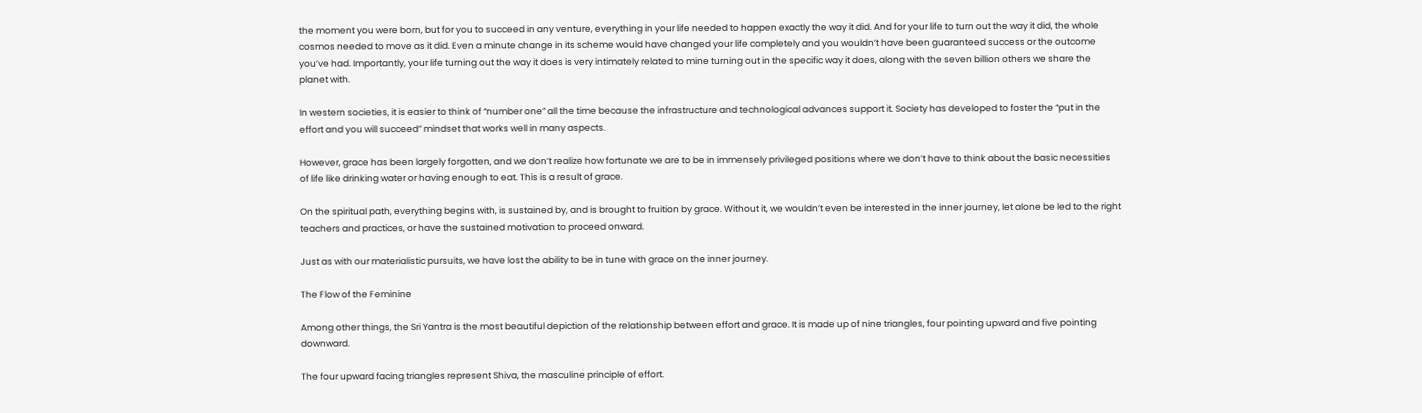the moment you were born, but for you to succeed in any venture, everything in your life needed to happen exactly the way it did. And for your life to turn out the way it did, the whole cosmos needed to move as it did. Even a minute change in its scheme would have changed your life completely and you wouldn’t have been guaranteed success or the outcome you’ve had. Importantly, your life turning out the way it does is very intimately related to mine turning out in the specific way it does, along with the seven billion others we share the planet with.

In western societies, it is easier to think of “number one” all the time because the infrastructure and technological advances support it. Society has developed to foster the “put in the effort and you will succeed” mindset that works well in many aspects.

However, grace has been largely forgotten, and we don’t realize how fortunate we are to be in immensely privileged positions where we don’t have to think about the basic necessities of life like drinking water or having enough to eat. This is a result of grace.

On the spiritual path, everything begins with, is sustained by, and is brought to fruition by grace. Without it, we wouldn’t even be interested in the inner journey, let alone be led to the right teachers and practices, or have the sustained motivation to proceed onward.

Just as with our materialistic pursuits, we have lost the ability to be in tune with grace on the inner journey.

The Flow of the Feminine

Among other things, the Sri Yantra is the most beautiful depiction of the relationship between effort and grace. It is made up of nine triangles, four pointing upward and five pointing downward.

The four upward facing triangles represent Shiva, the masculine principle of effort.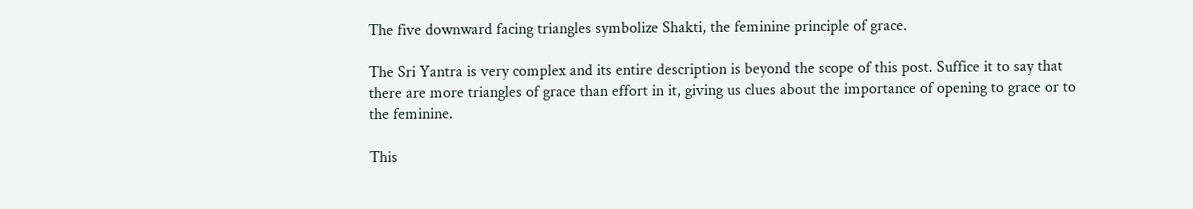The five downward facing triangles symbolize Shakti, the feminine principle of grace.

The Sri Yantra is very complex and its entire description is beyond the scope of this post. Suffice it to say that there are more triangles of grace than effort in it, giving us clues about the importance of opening to grace or to the feminine.

This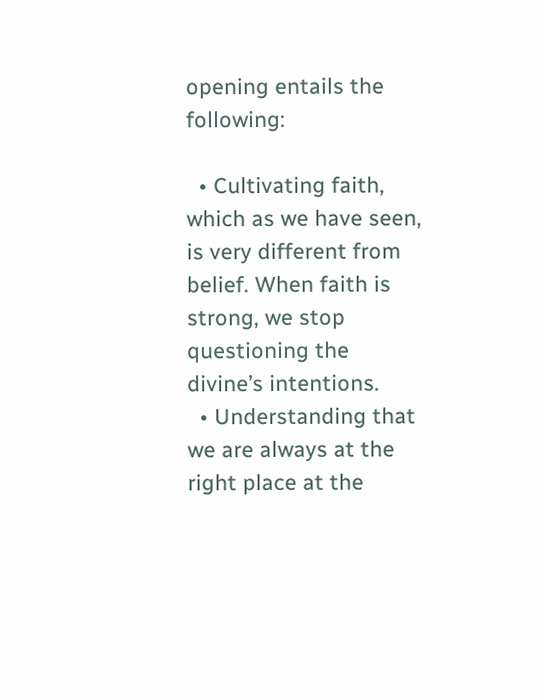opening entails the following:

  • Cultivating faith, which as we have seen, is very different from belief. When faith is strong, we stop questioning the divine’s intentions.
  • Understanding that we are always at the right place at the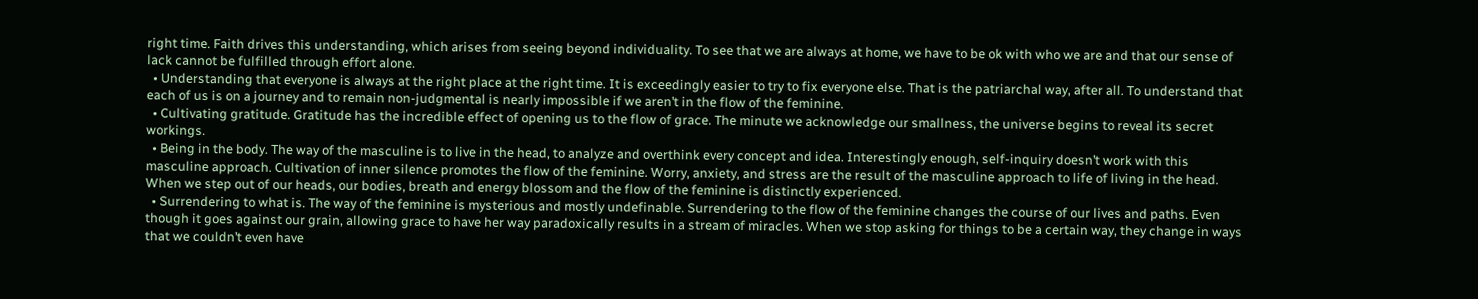right time. Faith drives this understanding, which arises from seeing beyond individuality. To see that we are always at home, we have to be ok with who we are and that our sense of lack cannot be fulfilled through effort alone.
  • Understanding that everyone is always at the right place at the right time. It is exceedingly easier to try to fix everyone else. That is the patriarchal way, after all. To understand that each of us is on a journey and to remain non-judgmental is nearly impossible if we aren’t in the flow of the feminine.
  • Cultivating gratitude. Gratitude has the incredible effect of opening us to the flow of grace. The minute we acknowledge our smallness, the universe begins to reveal its secret workings.
  • Being in the body. The way of the masculine is to live in the head, to analyze and overthink every concept and idea. Interestingly enough, self-inquiry doesn’t work with this masculine approach. Cultivation of inner silence promotes the flow of the feminine. Worry, anxiety, and stress are the result of the masculine approach to life of living in the head. When we step out of our heads, our bodies, breath and energy blossom and the flow of the feminine is distinctly experienced.
  • Surrendering to what is. The way of the feminine is mysterious and mostly undefinable. Surrendering to the flow of the feminine changes the course of our lives and paths. Even though it goes against our grain, allowing grace to have her way paradoxically results in a stream of miracles. When we stop asking for things to be a certain way, they change in ways that we couldn’t even have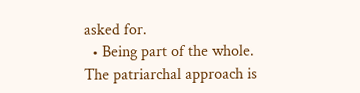asked for.
  • Being part of the whole. The patriarchal approach is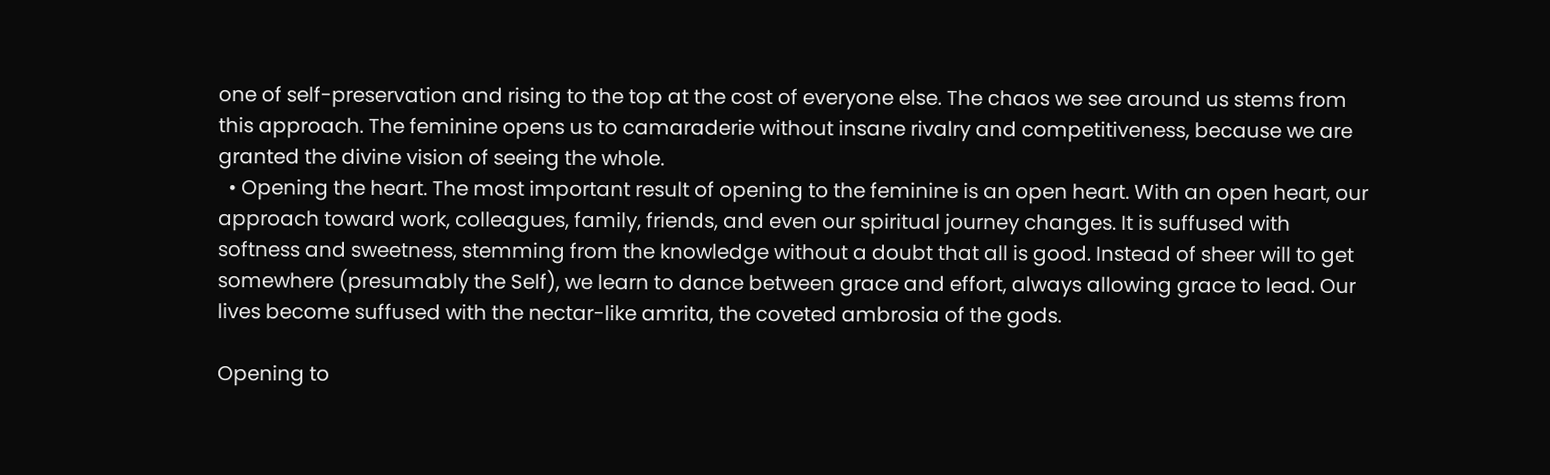one of self-preservation and rising to the top at the cost of everyone else. The chaos we see around us stems from this approach. The feminine opens us to camaraderie without insane rivalry and competitiveness, because we are granted the divine vision of seeing the whole.
  • Opening the heart. The most important result of opening to the feminine is an open heart. With an open heart, our approach toward work, colleagues, family, friends, and even our spiritual journey changes. It is suffused with softness and sweetness, stemming from the knowledge without a doubt that all is good. Instead of sheer will to get somewhere (presumably the Self), we learn to dance between grace and effort, always allowing grace to lead. Our lives become suffused with the nectar-like amrita, the coveted ambrosia of the gods.

Opening to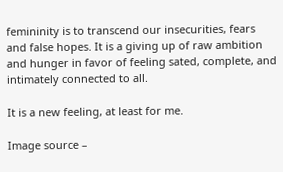femininity is to transcend our insecurities, fears and false hopes. It is a giving up of raw ambition and hunger in favor of feeling sated, complete, and intimately connected to all.

It is a new feeling, at least for me.

Image source –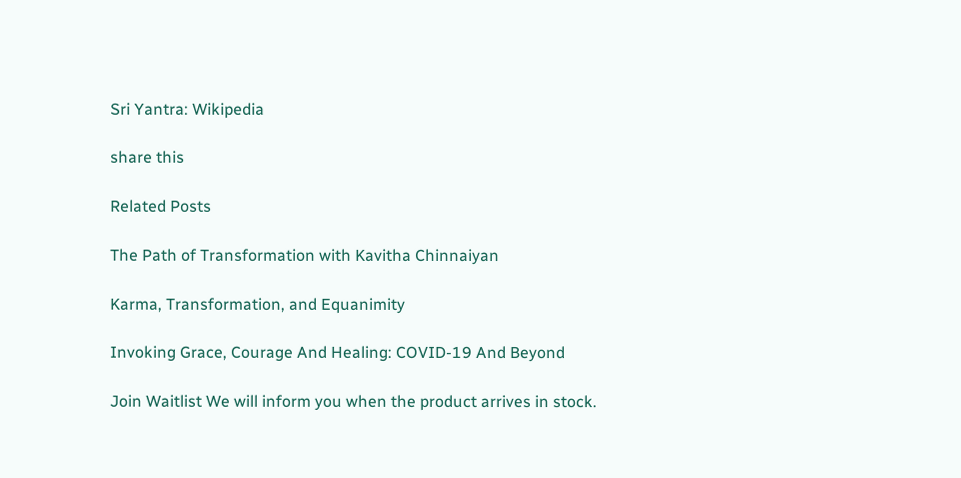Sri Yantra: Wikipedia

share this

Related Posts

The Path of Transformation with Kavitha Chinnaiyan

Karma, Transformation, and Equanimity

Invoking Grace, Courage And Healing: COVID-19 And Beyond

Join Waitlist We will inform you when the product arrives in stock.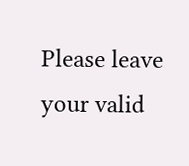Please leave your valid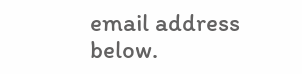email address below.